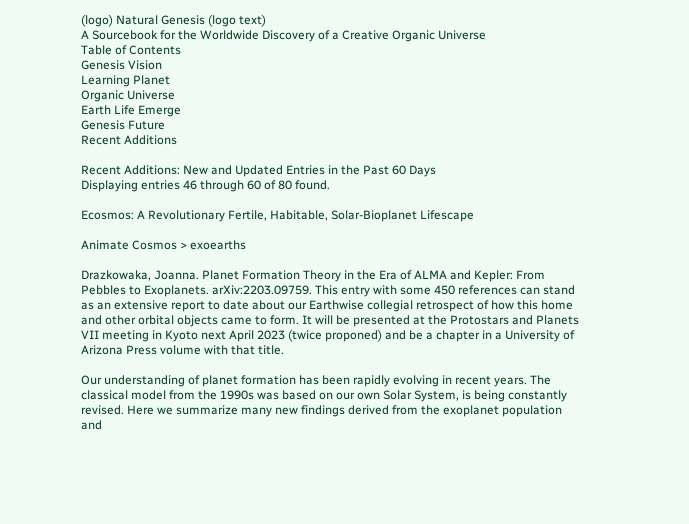(logo) Natural Genesis (logo text)
A Sourcebook for the Worldwide Discovery of a Creative Organic Universe
Table of Contents
Genesis Vision
Learning Planet
Organic Universe
Earth Life Emerge
Genesis Future
Recent Additions

Recent Additions: New and Updated Entries in the Past 60 Days
Displaying entries 46 through 60 of 80 found.

Ecosmos: A Revolutionary Fertile, Habitable, Solar-Bioplanet Lifescape

Animate Cosmos > exoearths

Drazkowaka, Joanna. Planet Formation Theory in the Era of ALMA and Kepler: From Pebbles to Exoplanets. arXiv:2203.09759. This entry with some 450 references can stand as an extensive report to date about our Earthwise collegial retrospect of how this home and other orbital objects came to form. It will be presented at the Protostars and Planets VII meeting in Kyoto next April 2023 (twice proponed) and be a chapter in a University of Arizona Press volume with that title.

Our understanding of planet formation has been rapidly evolving in recent years. The classical model from the 1990s was based on our own Solar System, is being constantly revised. Here we summarize many new findings derived from the exoplanet population and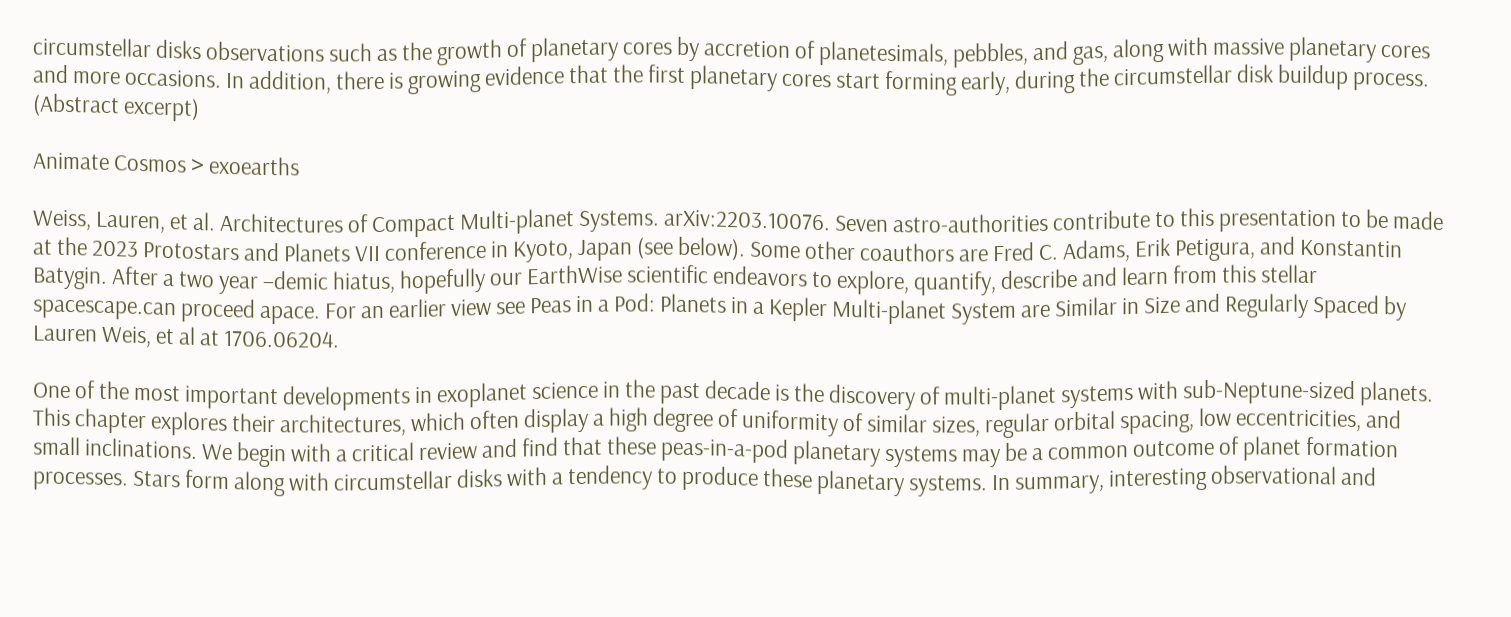circumstellar disks observations such as the growth of planetary cores by accretion of planetesimals, pebbles, and gas, along with massive planetary cores and more occasions. In addition, there is growing evidence that the first planetary cores start forming early, during the circumstellar disk buildup process. (Abstract excerpt)

Animate Cosmos > exoearths

Weiss, Lauren, et al. Architectures of Compact Multi-planet Systems. arXiv:2203.10076. Seven astro-authorities contribute to this presentation to be made at the 2023 Protostars and Planets VII conference in Kyoto, Japan (see below). Some other coauthors are Fred C. Adams, Erik Petigura, and Konstantin Batygin. After a two year –demic hiatus, hopefully our EarthWise scientific endeavors to explore, quantify, describe and learn from this stellar spacescape.can proceed apace. For an earlier view see Peas in a Pod: Planets in a Kepler Multi-planet System are Similar in Size and Regularly Spaced by Lauren Weis, et al at 1706.06204.

One of the most important developments in exoplanet science in the past decade is the discovery of multi-planet systems with sub-Neptune-sized planets. This chapter explores their architectures, which often display a high degree of uniformity of similar sizes, regular orbital spacing, low eccentricities, and small inclinations. We begin with a critical review and find that these peas-in-a-pod planetary systems may be a common outcome of planet formation processes. Stars form along with circumstellar disks with a tendency to produce these planetary systems. In summary, interesting observational and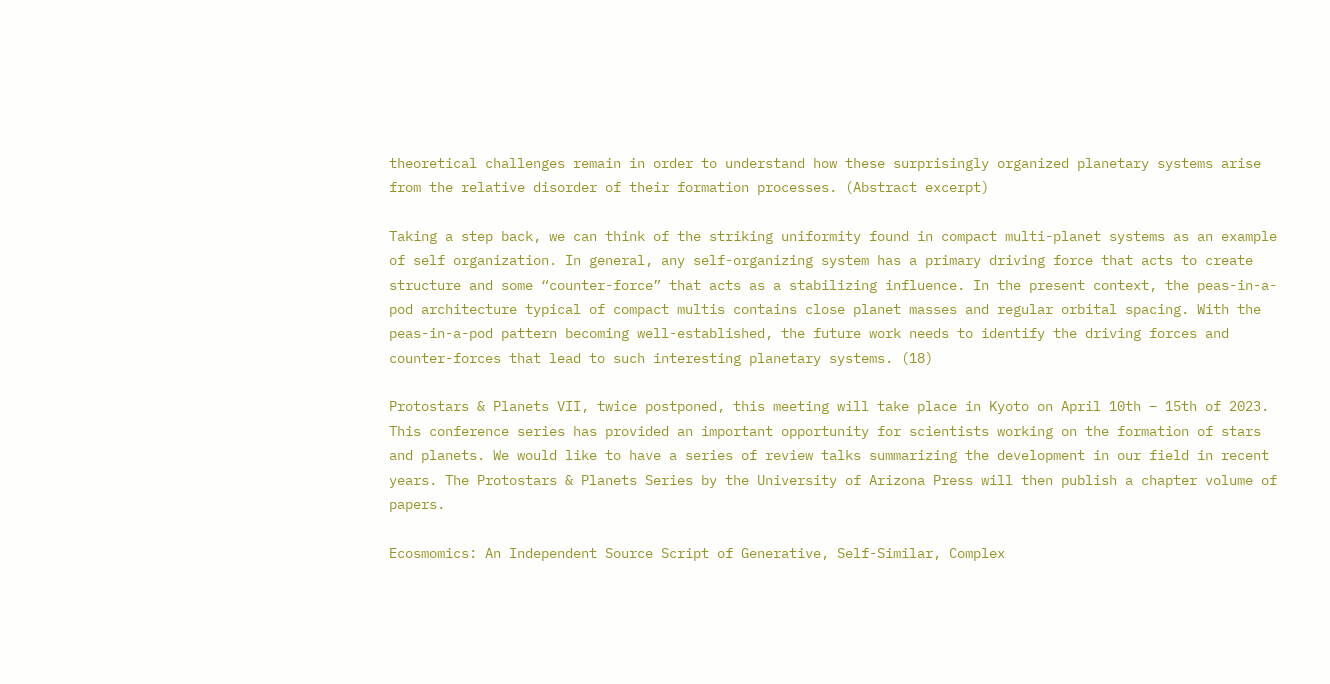theoretical challenges remain in order to understand how these surprisingly organized planetary systems arise from the relative disorder of their formation processes. (Abstract excerpt)

Taking a step back, we can think of the striking uniformity found in compact multi-planet systems as an example of self organization. In general, any self-organizing system has a primary driving force that acts to create structure and some “counter-force” that acts as a stabilizing influence. In the present context, the peas-in-a-pod architecture typical of compact multis contains close planet masses and regular orbital spacing. With the peas-in-a-pod pattern becoming well-established, the future work needs to identify the driving forces and counter-forces that lead to such interesting planetary systems. (18)

Protostars & Planets VII, twice postponed, this meeting will take place in Kyoto on April 10th – 15th of 2023. This conference series has provided an important opportunity for scientists working on the formation of stars and planets. We would like to have a series of review talks summarizing the development in our field in recent years. The Protostars & Planets Series by the University of Arizona Press will then publish a chapter volume of papers.

Ecosmomics: An Independent Source Script of Generative, Self-Similar, Complex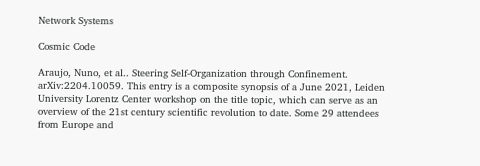Network Systems

Cosmic Code

Araujo, Nuno, et al.. Steering Self-Organization through Confinement. arXiv:2204.10059. This entry is a composite synopsis of a June 2021, Leiden University Lorentz Center workshop on the title topic, which can serve as an overview of the 21st century scientific revolution to date. Some 29 attendees from Europe and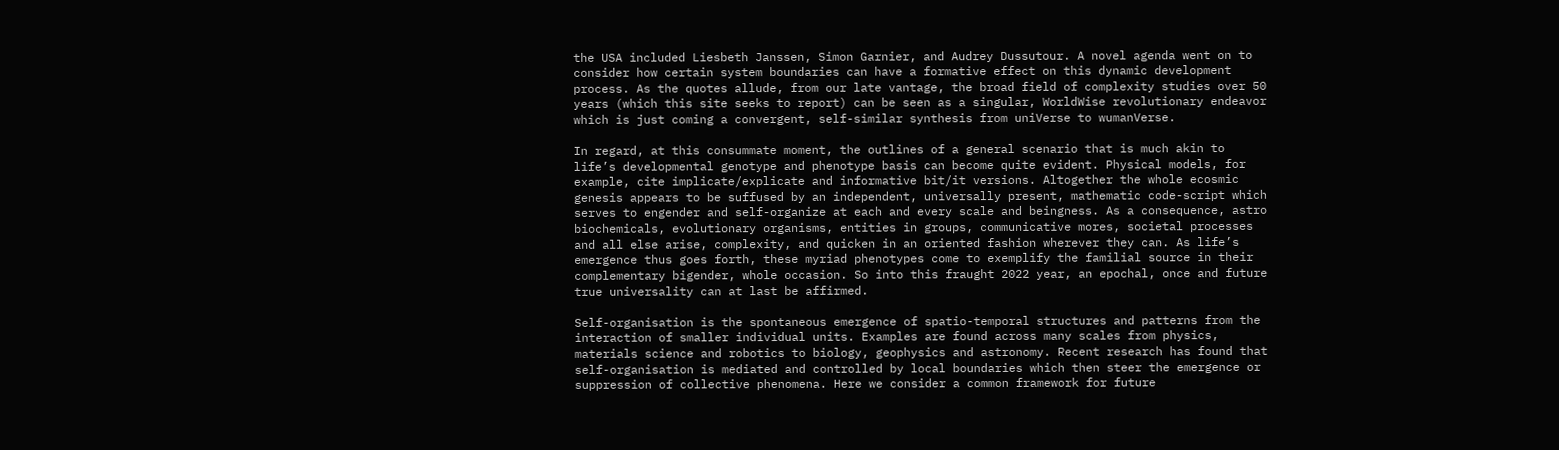the USA included Liesbeth Janssen, Simon Garnier, and Audrey Dussutour. A novel agenda went on to consider how certain system boundaries can have a formative effect on this dynamic development process. As the quotes allude, from our late vantage, the broad field of complexity studies over 50 years (which this site seeks to report) can be seen as a singular, WorldWise revolutionary endeavor which is just coming a convergent, self-similar synthesis from uniVerse to wumanVerse.

In regard, at this consummate moment, the outlines of a general scenario that is much akin to life’s developmental genotype and phenotype basis can become quite evident. Physical models, for example, cite implicate/explicate and informative bit/it versions. Altogether the whole ecosmic genesis appears to be suffused by an independent, universally present, mathematic code-script which serves to engender and self-organize at each and every scale and beingness. As a consequence, astro biochemicals, evolutionary organisms, entities in groups, communicative mores, societal processes and all else arise, complexity, and quicken in an oriented fashion wherever they can. As life’s emergence thus goes forth, these myriad phenotypes come to exemplify the familial source in their complementary bigender, whole occasion. So into this fraught 2022 year, an epochal, once and future true universality can at last be affirmed.

Self-organisation is the spontaneous emergence of spatio-temporal structures and patterns from the interaction of smaller individual units. Examples are found across many scales from physics, materials science and robotics to biology, geophysics and astronomy. Recent research has found that self-organisation is mediated and controlled by local boundaries which then steer the emergence or suppression of collective phenomena. Here we consider a common framework for future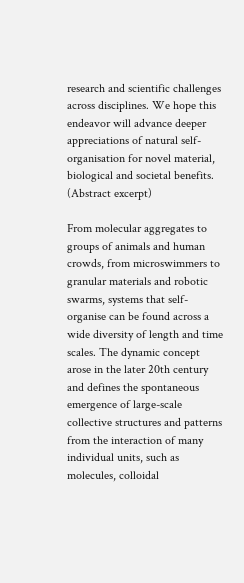research and scientific challenges across disciplines. We hope this endeavor will advance deeper appreciations of natural self-organisation for novel material, biological and societal benefits. (Abstract excerpt)

From molecular aggregates to groups of animals and human crowds, from microswimmers to granular materials and robotic swarms, systems that self-organise can be found across a wide diversity of length and time scales. The dynamic concept arose in the later 20th century and defines the spontaneous emergence of large-scale collective structures and patterns from the interaction of many individual units, such as molecules, colloidal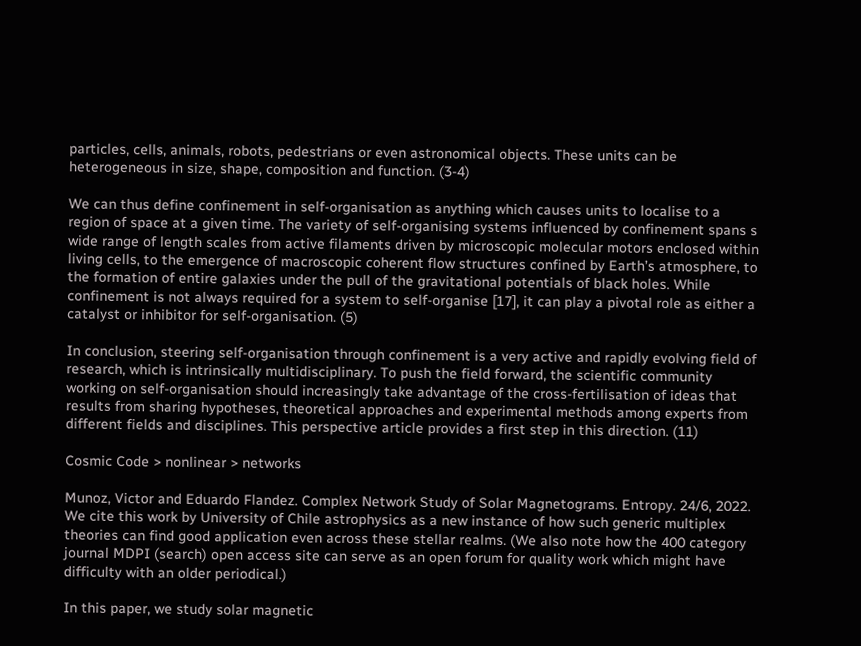particles, cells, animals, robots, pedestrians or even astronomical objects. These units can be heterogeneous in size, shape, composition and function. (3-4)

We can thus define confinement in self-organisation as anything which causes units to localise to a region of space at a given time. The variety of self-organising systems influenced by confinement spans s wide range of length scales from active filaments driven by microscopic molecular motors enclosed within living cells, to the emergence of macroscopic coherent flow structures confined by Earth’s atmosphere, to the formation of entire galaxies under the pull of the gravitational potentials of black holes. While confinement is not always required for a system to self-organise [17], it can play a pivotal role as either a catalyst or inhibitor for self-organisation. (5)

In conclusion, steering self-organisation through confinement is a very active and rapidly evolving field of research, which is intrinsically multidisciplinary. To push the field forward, the scientific community working on self-organisation should increasingly take advantage of the cross-fertilisation of ideas that results from sharing hypotheses, theoretical approaches and experimental methods among experts from different fields and disciplines. This perspective article provides a first step in this direction. (11)

Cosmic Code > nonlinear > networks

Munoz, Victor and Eduardo Flandez. Complex Network Study of Solar Magnetograms. Entropy. 24/6, 2022. We cite this work by University of Chile astrophysics as a new instance of how such generic multiplex theories can find good application even across these stellar realms. (We also note how the 400 category journal MDPI (search) open access site can serve as an open forum for quality work which might have difficulty with an older periodical.)

In this paper, we study solar magnetic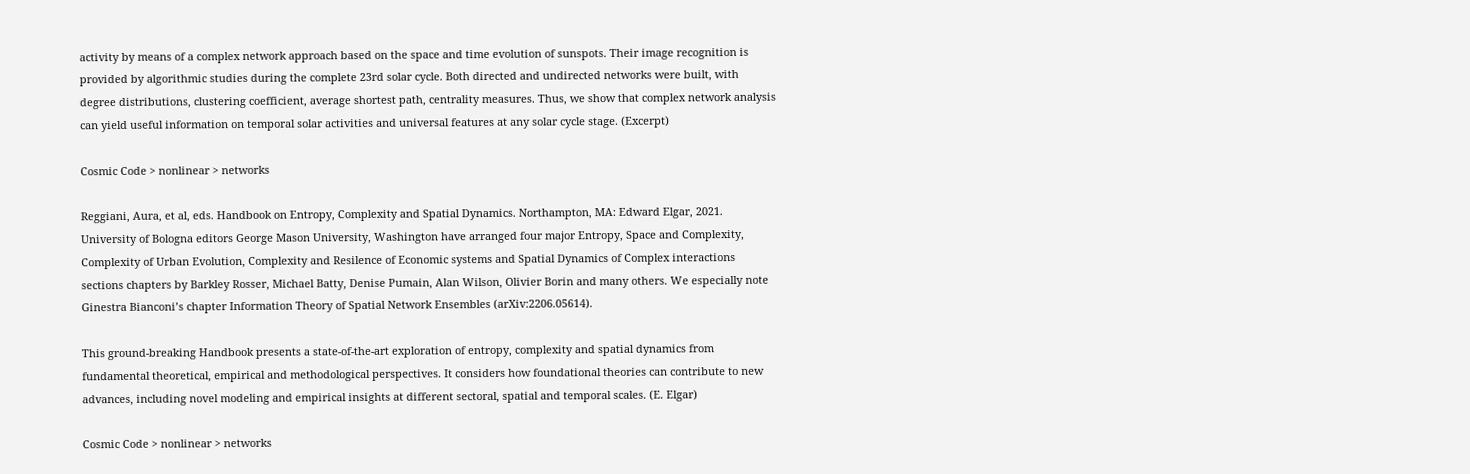activity by means of a complex network approach based on the space and time evolution of sunspots. Their image recognition is provided by algorithmic studies during the complete 23rd solar cycle. Both directed and undirected networks were built, with degree distributions, clustering coefficient, average shortest path, centrality measures. Thus, we show that complex network analysis can yield useful information on temporal solar activities and universal features at any solar cycle stage. (Excerpt)

Cosmic Code > nonlinear > networks

Reggiani, Aura, et al, eds. Handbook on Entropy, Complexity and Spatial Dynamics. Northampton, MA: Edward Elgar, 2021. University of Bologna editors George Mason University, Washington have arranged four major Entropy, Space and Complexity, Complexity of Urban Evolution, Complexity and Resilence of Economic systems and Spatial Dynamics of Complex interactions sections chapters by Barkley Rosser, Michael Batty, Denise Pumain, Alan Wilson, Olivier Borin and many others. We especially note Ginestra Bianconi’s chapter Information Theory of Spatial Network Ensembles (arXiv:2206.05614).

This ground-breaking Handbook presents a state-of-the-art exploration of entropy, complexity and spatial dynamics from fundamental theoretical, empirical and methodological perspectives. It considers how foundational theories can contribute to new advances, including novel modeling and empirical insights at different sectoral, spatial and temporal scales. (E. Elgar)

Cosmic Code > nonlinear > networks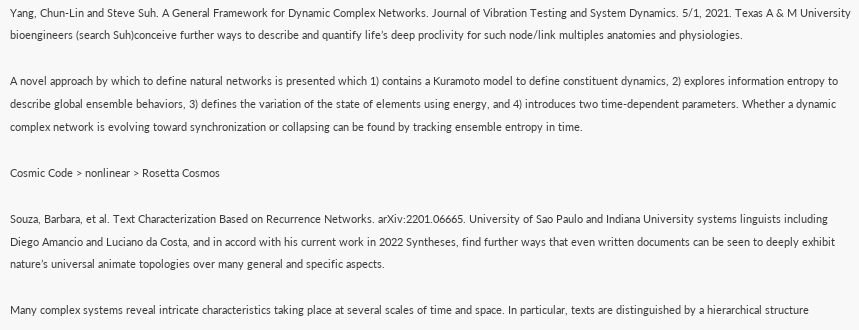Yang, Chun-Lin and Steve Suh. A General Framework for Dynamic Complex Networks. Journal of Vibration Testing and System Dynamics. 5/1, 2021. Texas A & M University bioengineers (search Suh)conceive further ways to describe and quantify life’s deep proclivity for such node/link multiples anatomies and physiologies.

A novel approach by which to define natural networks is presented which 1) contains a Kuramoto model to define constituent dynamics, 2) explores information entropy to describe global ensemble behaviors, 3) defines the variation of the state of elements using energy, and 4) introduces two time-dependent parameters. Whether a dynamic complex network is evolving toward synchronization or collapsing can be found by tracking ensemble entropy in time.

Cosmic Code > nonlinear > Rosetta Cosmos

Souza, Barbara, et al. Text Characterization Based on Recurrence Networks. arXiv:2201.06665. University of Sao Paulo and Indiana University systems linguists including Diego Amancio and Luciano da Costa, and in accord with his current work in 2022 Syntheses, find further ways that even written documents can be seen to deeply exhibit nature’s universal animate topologies over many general and specific aspects.

Many complex systems reveal intricate characteristics taking place at several scales of time and space. In particular, texts are distinguished by a hierarchical structure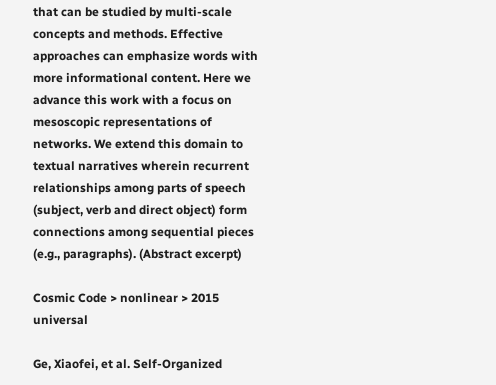that can be studied by multi-scale concepts and methods. Effective approaches can emphasize words with more informational content. Here we advance this work with a focus on mesoscopic representations of networks. We extend this domain to textual narratives wherein recurrent relationships among parts of speech (subject, verb and direct object) form connections among sequential pieces (e.g., paragraphs). (Abstract excerpt)

Cosmic Code > nonlinear > 2015 universal

Ge, Xiaofei, et al. Self-Organized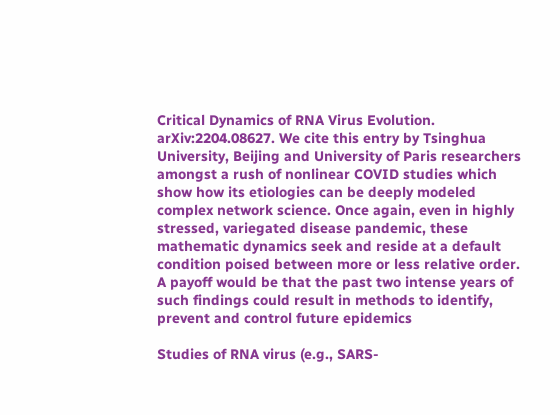Critical Dynamics of RNA Virus Evolution. arXiv:2204.08627. We cite this entry by Tsinghua University, Beijing and University of Paris researchers amongst a rush of nonlinear COVID studies which show how its etiologies can be deeply modeled complex network science. Once again, even in highly stressed, variegated disease pandemic, these mathematic dynamics seek and reside at a default condition poised between more or less relative order. A payoff would be that the past two intense years of such findings could result in methods to identify, prevent and control future epidemics

Studies of RNA virus (e.g., SARS-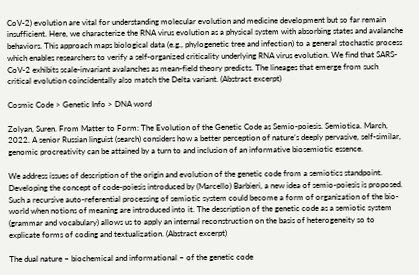CoV-2) evolution are vital for understanding molecular evolution and medicine development but so far remain insufficient. Here, we characterize the RNA virus evolution as a physical system with absorbing states and avalanche behaviors. This approach maps biological data (e.g., phylogenetic tree and infection) to a general stochastic process which enables researchers to verify a self-organized criticality underlying RNA virus evolution. We find that SARS-CoV-2 exhibits scale-invariant avalanches as mean-field theory predicts. The lineages that emerge from such critical evolution coincidentally also match the Delta variant. (Abstract excerpt)

Cosmic Code > Genetic Info > DNA word

Zolyan, Suren. From Matter to Form: The Evolution of the Genetic Code as Semio-poiesis. Semiotica. March, 2022. A senior Russian linguist (search) considers how a better perception of nature’s deeply pervasive, self-similar, genomic procreativity can be attained by a turn to and inclusion of an informative biosemiotic essence.

We address issues of description of the origin and evolution of the genetic code from a semiotics standpoint. Developing the concept of code-poiesis introduced by (Marcello) Barbieri, a new idea of semio-poiesis is proposed. Such a recursive auto-referential processing of semiotic system could become a form of organization of the bio-world when notions of meaning are introduced into it. The description of the genetic code as a semiotic system (grammar and vocabulary) allows us to apply an internal reconstruction on the basis of heterogeneity so to explicate forms of coding and textualization. (Abstract excerpt)

The dual nature – biochemical and informational – of the genetic code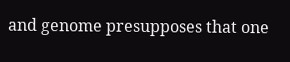and genome presupposes that one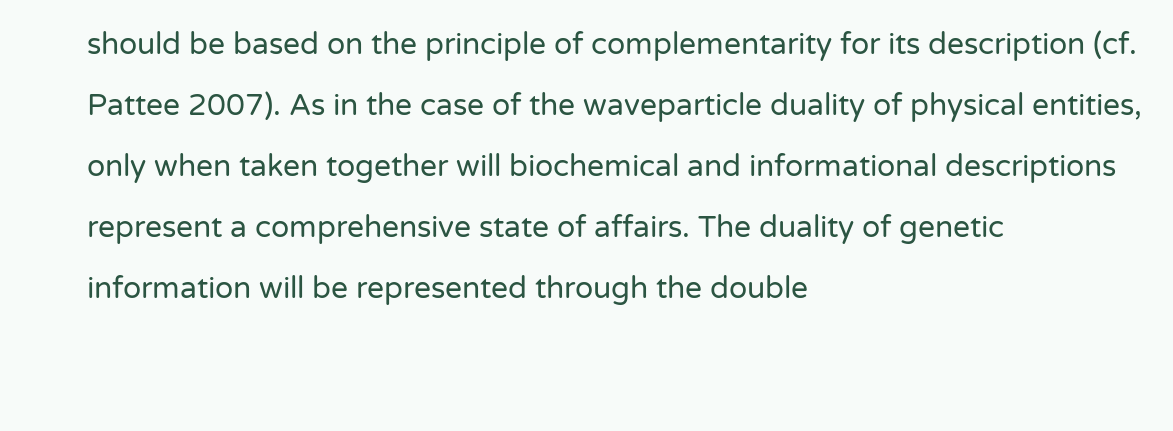should be based on the principle of complementarity for its description (cf. Pattee 2007). As in the case of the waveparticle duality of physical entities, only when taken together will biochemical and informational descriptions represent a comprehensive state of affairs. The duality of genetic information will be represented through the double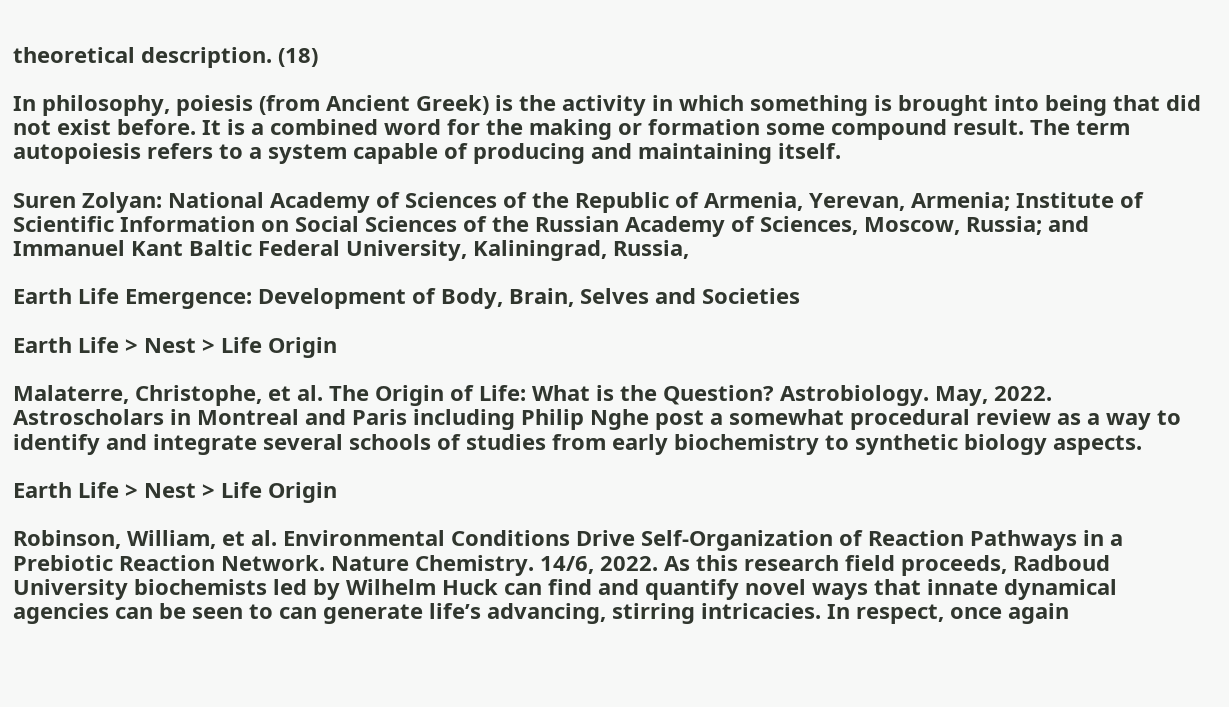theoretical description. (18)

In philosophy, poiesis (from Ancient Greek) is the activity in which something is brought into being that did not exist before. It is a combined word for the making or formation some compound result. The term autopoiesis refers to a system capable of producing and maintaining itself.

Suren Zolyan: National Academy of Sciences of the Republic of Armenia, Yerevan, Armenia; Institute of Scientific Information on Social Sciences of the Russian Academy of Sciences, Moscow, Russia; and Immanuel Kant Baltic Federal University, Kaliningrad, Russia,

Earth Life Emergence: Development of Body, Brain, Selves and Societies

Earth Life > Nest > Life Origin

Malaterre, Christophe, et al. The Origin of Life: What is the Question? Astrobiology. May, 2022. Astroscholars in Montreal and Paris including Philip Nghe post a somewhat procedural review as a way to identify and integrate several schools of studies from early biochemistry to synthetic biology aspects.

Earth Life > Nest > Life Origin

Robinson, William, et al. Environmental Conditions Drive Self-Organization of Reaction Pathways in a Prebiotic Reaction Network. Nature Chemistry. 14/6, 2022. As this research field proceeds, Radboud University biochemists led by Wilhelm Huck can find and quantify novel ways that innate dynamical agencies can be seen to can generate life’s advancing, stirring intricacies. In respect, once again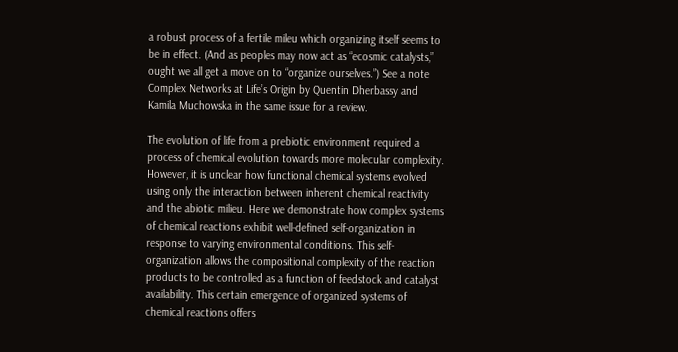a robust process of a fertile mileu which organizing itself seems to be in effect. (And as peoples may now act as “ecosmic catalysts,” ought we all get a move on to “organize ourselves.”) See a note Complex Networks at Life’s Origin by Quentin Dherbassy and Kamila Muchowska in the same issue for a review.

The evolution of life from a prebiotic environment required a process of chemical evolution towards more molecular complexity. However, it is unclear how functional chemical systems evolved using only the interaction between inherent chemical reactivity and the abiotic milieu. Here we demonstrate how complex systems of chemical reactions exhibit well-defined self-organization in response to varying environmental conditions. This self-organization allows the compositional complexity of the reaction products to be controlled as a function of feedstock and catalyst availability. This certain emergence of organized systems of chemical reactions offers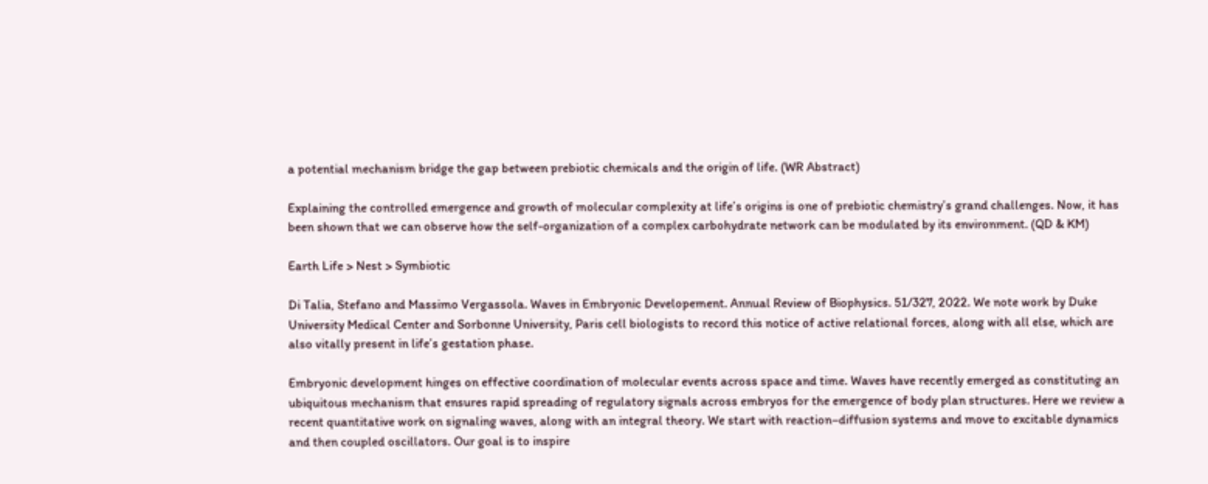a potential mechanism bridge the gap between prebiotic chemicals and the origin of life. (WR Abstract)

Explaining the controlled emergence and growth of molecular complexity at life’s origins is one of prebiotic chemistry’s grand challenges. Now, it has been shown that we can observe how the self-organization of a complex carbohydrate network can be modulated by its environment. (QD & KM)

Earth Life > Nest > Symbiotic

Di Talia, Stefano and Massimo Vergassola. Waves in Embryonic Developement. Annual Review of Biophysics. 51/327, 2022. We note work by Duke University Medical Center and Sorbonne University, Paris cell biologists to record this notice of active relational forces, along with all else, which are also vitally present in life’s gestation phase.

Embryonic development hinges on effective coordination of molecular events across space and time. Waves have recently emerged as constituting an ubiquitous mechanism that ensures rapid spreading of regulatory signals across embryos for the emergence of body plan structures. Here we review a recent quantitative work on signaling waves, along with an integral theory. We start with reaction–diffusion systems and move to excitable dynamics and then coupled oscillators. Our goal is to inspire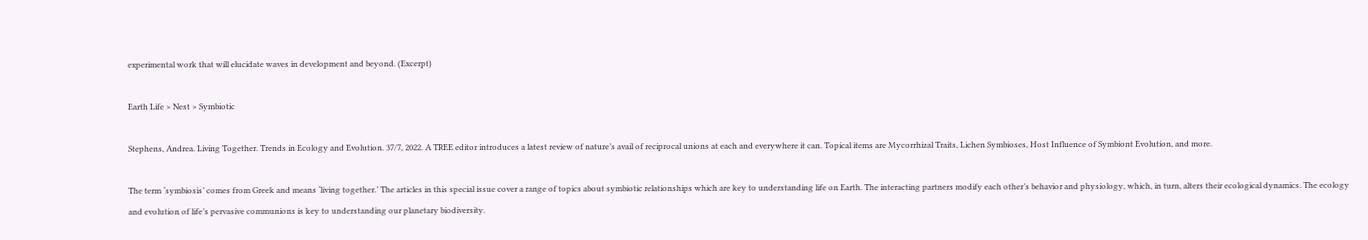experimental work that will elucidate waves in development and beyond. (Excerpt)

Earth Life > Nest > Symbiotic

Stephens, Andrea. Living Together. Trends in Ecology and Evolution. 37/7, 2022. A TREE editor introduces a latest review of nature’s avail of reciprocal unions at each and everywhere it can. Topical items are Mycorrhizal Traits, Lichen Symbioses, Host Influence of Symbiont Evolution, and more.

The term ‘symbiosis’ comes from Greek and means ‘living together.’ The articles in this special issue cover a range of topics about symbiotic relationships which are key to understanding life on Earth. The interacting partners modify each other’s behavior and physiology, which, in turn, alters their ecological dynamics. The ecology and evolution of life’s pervasive communions is key to understanding our planetary biodiversity.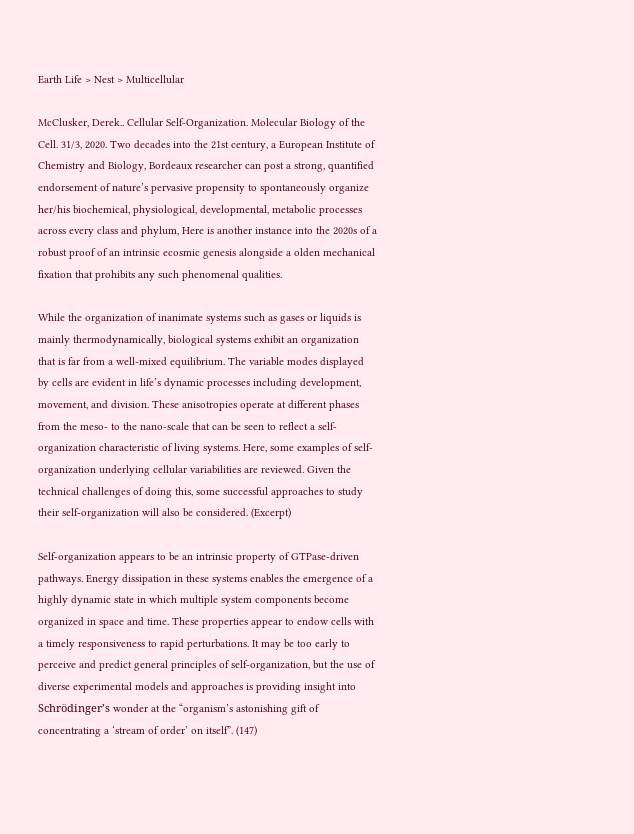Earth Life > Nest > Multicellular

McClusker, Derek.. Cellular Self-Organization. Molecular Biology of the Cell. 31/3, 2020. Two decades into the 21st century, a European Institute of Chemistry and Biology, Bordeaux researcher can post a strong, quantified endorsement of nature’s pervasive propensity to spontaneously organize her/his biochemical, physiological, developmental, metabolic processes across every class and phylum, Here is another instance into the 2020s of a robust proof of an intrinsic ecosmic genesis alongside a olden mechanical fixation that prohibits any such phenomenal qualities.

While the organization of inanimate systems such as gases or liquids is mainly thermodynamically, biological systems exhibit an organization that is far from a well-mixed equilibrium. The variable modes displayed by cells are evident in life’s dynamic processes including development, movement, and division. These anisotropies operate at different phases from the meso- to the nano-scale that can be seen to reflect a self-organization characteristic of living systems. Here, some examples of self-organization underlying cellular variabilities are reviewed. Given the technical challenges of doing this, some successful approaches to study their self-organization will also be considered. (Excerpt)

Self-organization appears to be an intrinsic property of GTPase-driven pathways. Energy dissipation in these systems enables the emergence of a highly dynamic state in which multiple system components become organized in space and time. These properties appear to endow cells with a timely responsiveness to rapid perturbations. It may be too early to perceive and predict general principles of self-organization, but the use of diverse experimental models and approaches is providing insight into Schrödinger’s wonder at the “organism’s astonishing gift of concentrating a ‘stream of order’ on itself”. (147)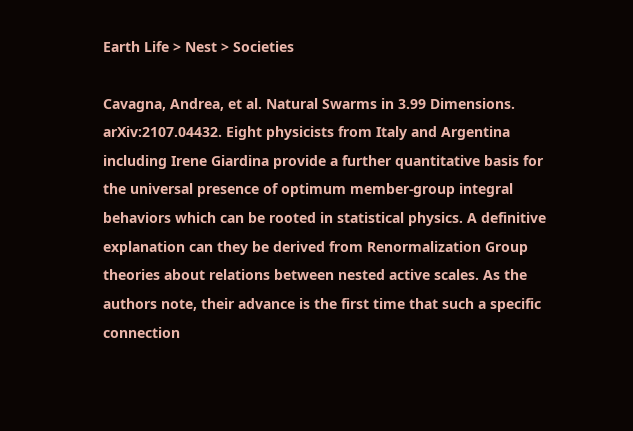Earth Life > Nest > Societies

Cavagna, Andrea, et al. Natural Swarms in 3.99 Dimensions. arXiv:2107.04432. Eight physicists from Italy and Argentina including Irene Giardina provide a further quantitative basis for the universal presence of optimum member-group integral behaviors which can be rooted in statistical physics. A definitive explanation can they be derived from Renormalization Group theories about relations between nested active scales. As the authors note, their advance is the first time that such a specific connection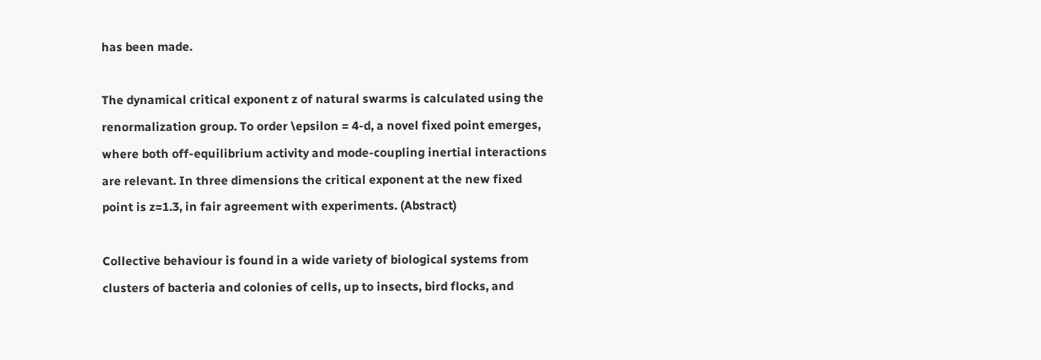has been made.

The dynamical critical exponent z of natural swarms is calculated using the renormalization group. To order \epsilon = 4-d, a novel fixed point emerges, where both off-equilibrium activity and mode-coupling inertial interactions are relevant. In three dimensions the critical exponent at the new fixed point is z=1.3, in fair agreement with experiments. (Abstract)

Collective behaviour is found in a wide variety of biological systems from clusters of bacteria and colonies of cells, up to insects, bird flocks, and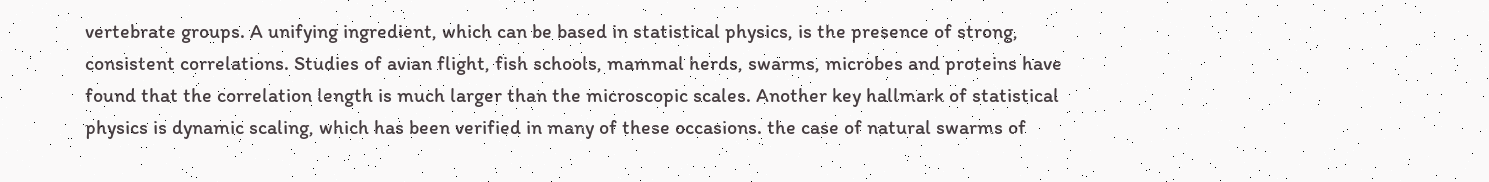vertebrate groups. A unifying ingredient, which can be based in statistical physics, is the presence of strong, consistent correlations. Studies of avian flight, fish schools, mammal herds, swarms, microbes and proteins have found that the correlation length is much larger than the microscopic scales. Another key hallmark of statistical physics is dynamic scaling, which has been verified in many of these occasions. the case of natural swarms of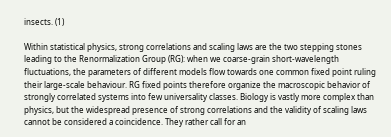insects. (1)

Within statistical physics, strong correlations and scaling laws are the two stepping stones leading to the Renormalization Group (RG): when we coarse-grain short-wavelength fluctuations, the parameters of different models flow towards one common fixed point ruling their large-scale behaviour. RG fixed points therefore organize the macroscopic behavior of strongly correlated systems into few universality classes. Biology is vastly more complex than physics, but the widespread presence of strong correlations and the validity of scaling laws cannot be considered a coincidence. They rather call for an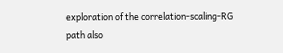exploration of the correlation-scaling-RG path also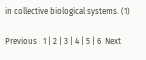in collective biological systems. (1)

Previous   1 | 2 | 3 | 4 | 5 | 6  Next